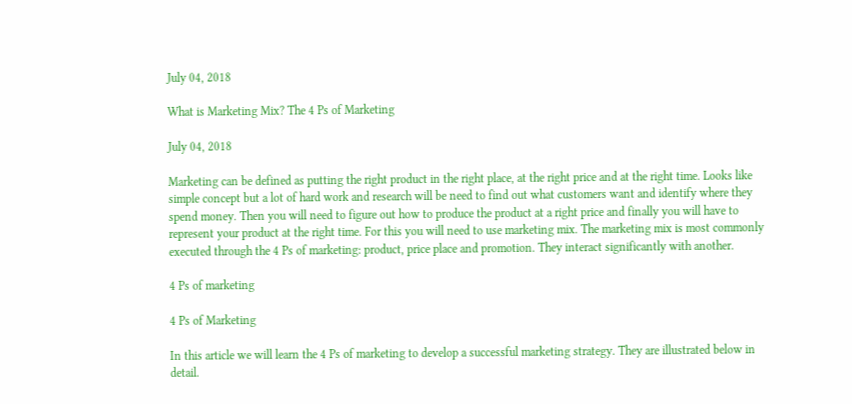July 04, 2018

What is Marketing Mix? The 4 Ps of Marketing

July 04, 2018

Marketing can be defined as putting the right product in the right place, at the right price and at the right time. Looks like simple concept but a lot of hard work and research will be need to find out what customers want and identify where they spend money. Then you will need to figure out how to produce the product at a right price and finally you will have to represent your product at the right time. For this you will need to use marketing mix. The marketing mix is most commonly executed through the 4 Ps of marketing: product, price place and promotion. They interact significantly with another.

4 Ps of marketing

4 Ps of Marketing

In this article we will learn the 4 Ps of marketing to develop a successful marketing strategy. They are illustrated below in detail.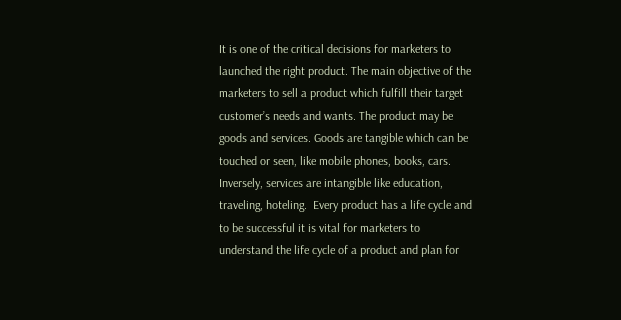It is one of the critical decisions for marketers to launched the right product. The main objective of the marketers to sell a product which fulfill their target customer’s needs and wants. The product may be goods and services. Goods are tangible which can be touched or seen, like mobile phones, books, cars. Inversely, services are intangible like education, traveling, hoteling.  Every product has a life cycle and to be successful it is vital for marketers to understand the life cycle of a product and plan for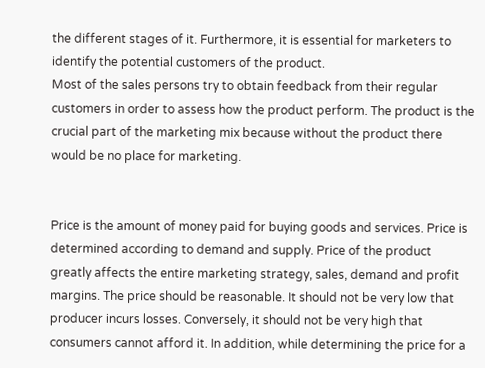the different stages of it. Furthermore, it is essential for marketers to identify the potential customers of the product.
Most of the sales persons try to obtain feedback from their regular customers in order to assess how the product perform. The product is the crucial part of the marketing mix because without the product there would be no place for marketing.


Price is the amount of money paid for buying goods and services. Price is determined according to demand and supply. Price of the product greatly affects the entire marketing strategy, sales, demand and profit margins. The price should be reasonable. It should not be very low that producer incurs losses. Conversely, it should not be very high that consumers cannot afford it. In addition, while determining the price for a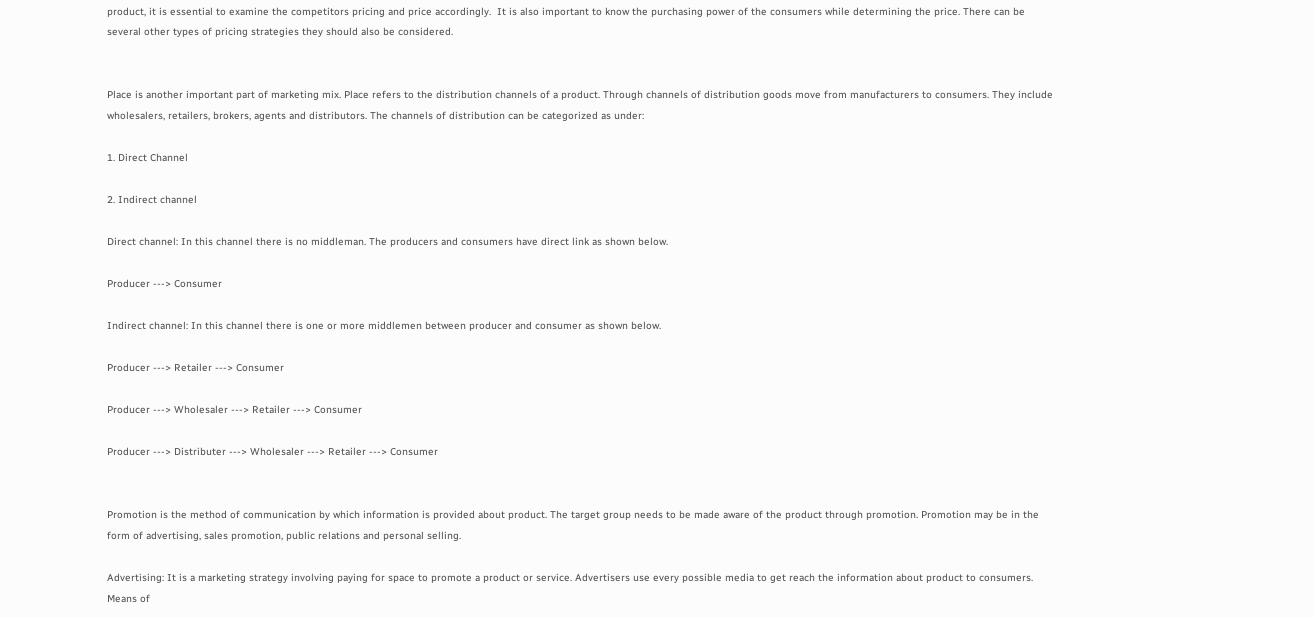product, it is essential to examine the competitors pricing and price accordingly.  It is also important to know the purchasing power of the consumers while determining the price. There can be several other types of pricing strategies they should also be considered.


Place is another important part of marketing mix. Place refers to the distribution channels of a product. Through channels of distribution goods move from manufacturers to consumers. They include wholesalers, retailers, brokers, agents and distributors. The channels of distribution can be categorized as under:

1. Direct Channel

2. Indirect channel

Direct channel: In this channel there is no middleman. The producers and consumers have direct link as shown below.

Producer ---> Consumer

Indirect channel: In this channel there is one or more middlemen between producer and consumer as shown below.

Producer ---> Retailer ---> Consumer

Producer ---> Wholesaler ---> Retailer ---> Consumer

Producer ---> Distributer ---> Wholesaler ---> Retailer ---> Consumer


Promotion is the method of communication by which information is provided about product. The target group needs to be made aware of the product through promotion. Promotion may be in the form of advertising, sales promotion, public relations and personal selling.

Advertising: It is a marketing strategy involving paying for space to promote a product or service. Advertisers use every possible media to get reach the information about product to consumers. Means of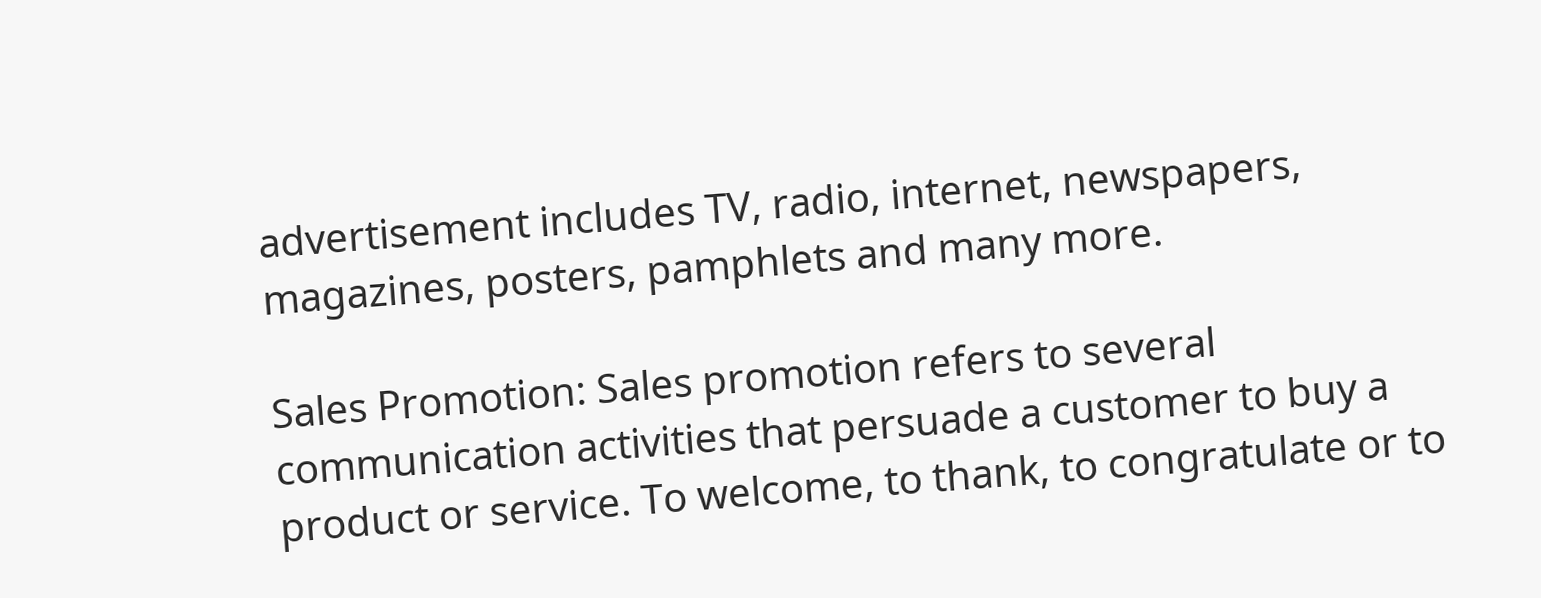advertisement includes TV, radio, internet, newspapers, magazines, posters, pamphlets and many more.

Sales Promotion: Sales promotion refers to several communication activities that persuade a customer to buy a product or service. To welcome, to thank, to congratulate or to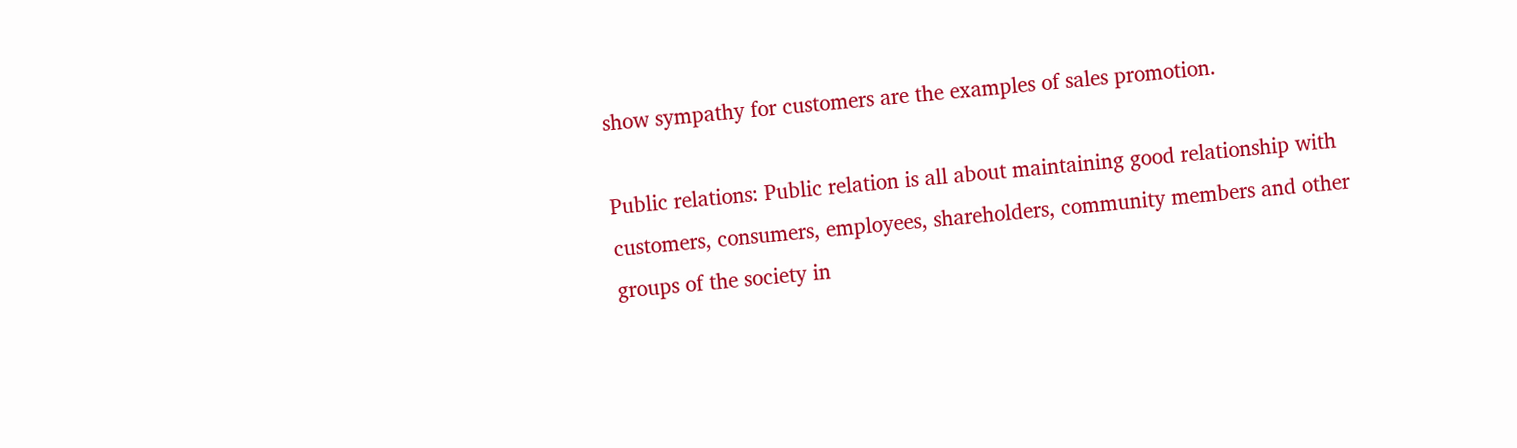show sympathy for customers are the examples of sales promotion.

Public relations: Public relation is all about maintaining good relationship with customers, consumers, employees, shareholders, community members and other groups of the society in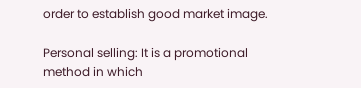order to establish good market image.

Personal selling: It is a promotional method in which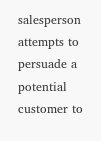salesperson attempts to persuade a potential customer to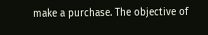make a purchase. The objective of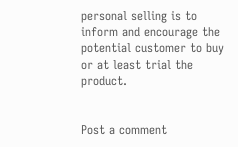personal selling is to inform and encourage the potential customer to buy or at least trial the product.


Post a comment